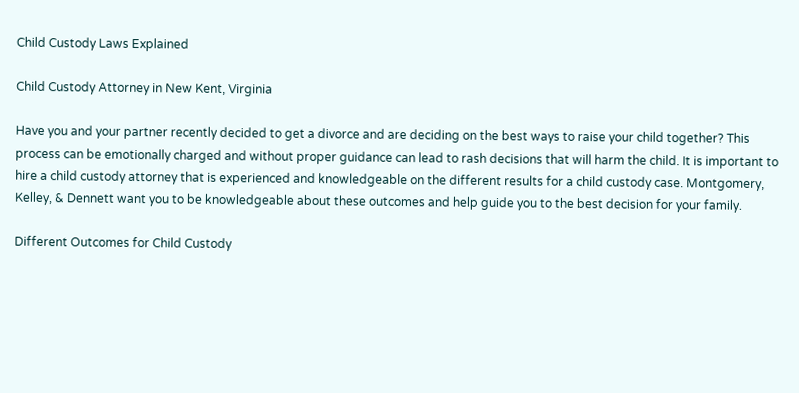Child Custody Laws Explained

Child Custody Attorney in New Kent, Virginia

Have you and your partner recently decided to get a divorce and are deciding on the best ways to raise your child together? This process can be emotionally charged and without proper guidance can lead to rash decisions that will harm the child. It is important to hire a child custody attorney that is experienced and knowledgeable on the different results for a child custody case. Montgomery, Kelley, & Dennett want you to be knowledgeable about these outcomes and help guide you to the best decision for your family.

Different Outcomes for Child Custody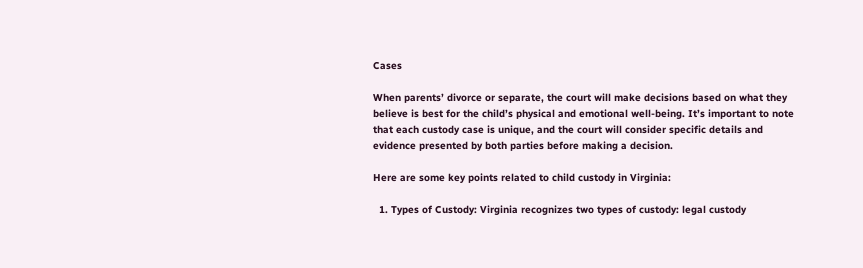Cases

When parents’ divorce or separate, the court will make decisions based on what they believe is best for the child’s physical and emotional well-being. It’s important to note that each custody case is unique, and the court will consider specific details and evidence presented by both parties before making a decision.

Here are some key points related to child custody in Virginia:

  1. Types of Custody: Virginia recognizes two types of custody: legal custody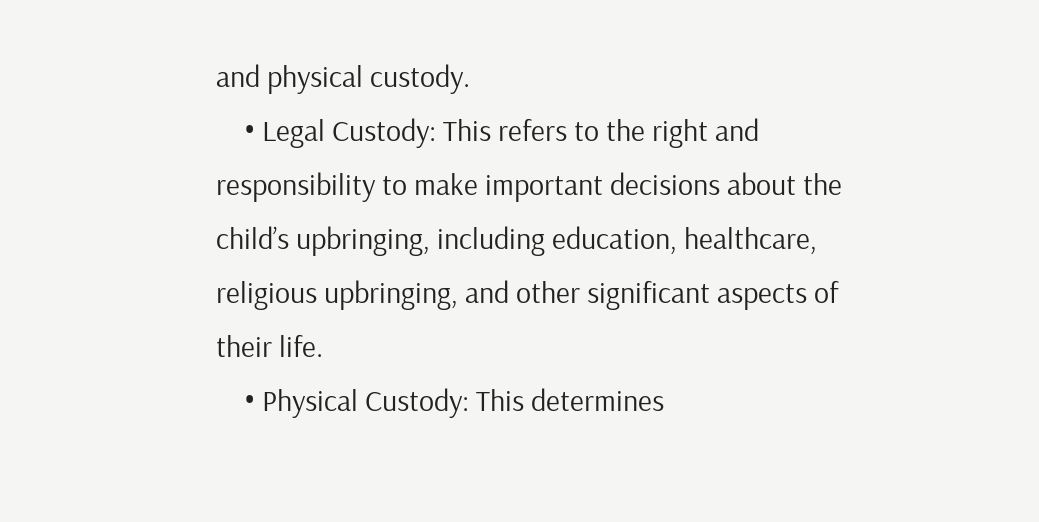and physical custody.
    • Legal Custody: This refers to the right and responsibility to make important decisions about the child’s upbringing, including education, healthcare, religious upbringing, and other significant aspects of their life.
    • Physical Custody: This determines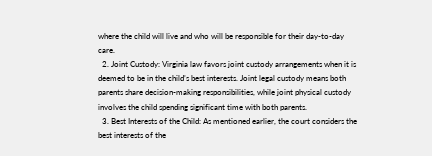where the child will live and who will be responsible for their day-to-day care.
  2. Joint Custody: Virginia law favors joint custody arrangements when it is deemed to be in the child’s best interests. Joint legal custody means both parents share decision-making responsibilities, while joint physical custody involves the child spending significant time with both parents.
  3. Best Interests of the Child: As mentioned earlier, the court considers the best interests of the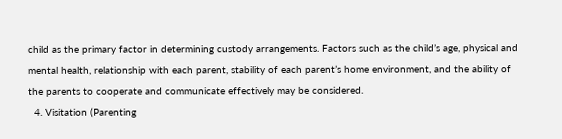child as the primary factor in determining custody arrangements. Factors such as the child’s age, physical and mental health, relationship with each parent, stability of each parent’s home environment, and the ability of the parents to cooperate and communicate effectively may be considered.
  4. Visitation (Parenting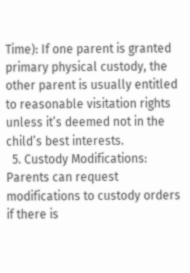Time): If one parent is granted primary physical custody, the other parent is usually entitled to reasonable visitation rights unless it’s deemed not in the child’s best interests.
  5. Custody Modifications: Parents can request modifications to custody orders if there is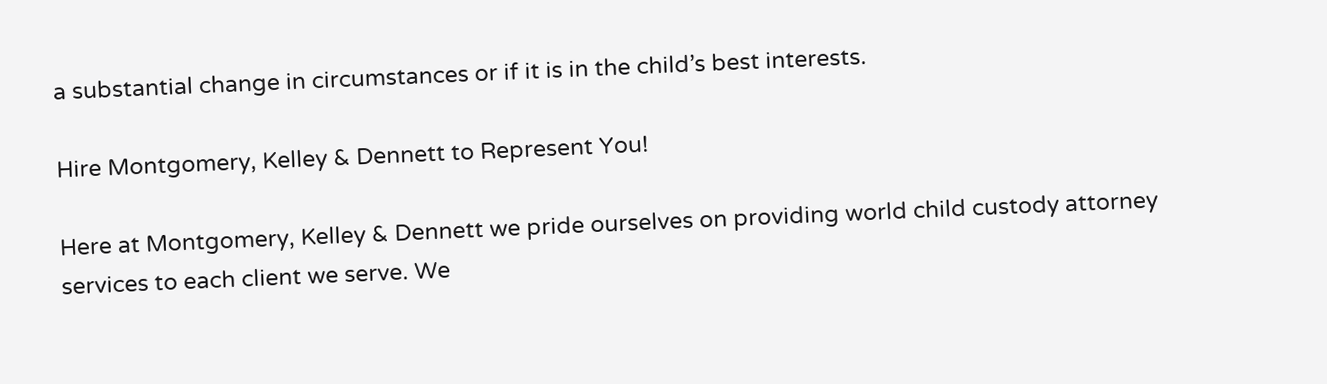a substantial change in circumstances or if it is in the child’s best interests.

Hire Montgomery, Kelley & Dennett to Represent You!

Here at Montgomery, Kelley & Dennett we pride ourselves on providing world child custody attorney services to each client we serve. We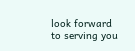look forward to serving you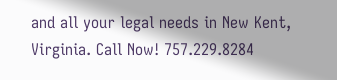and all your legal needs in New Kent, Virginia. Call Now! 757.229.8284